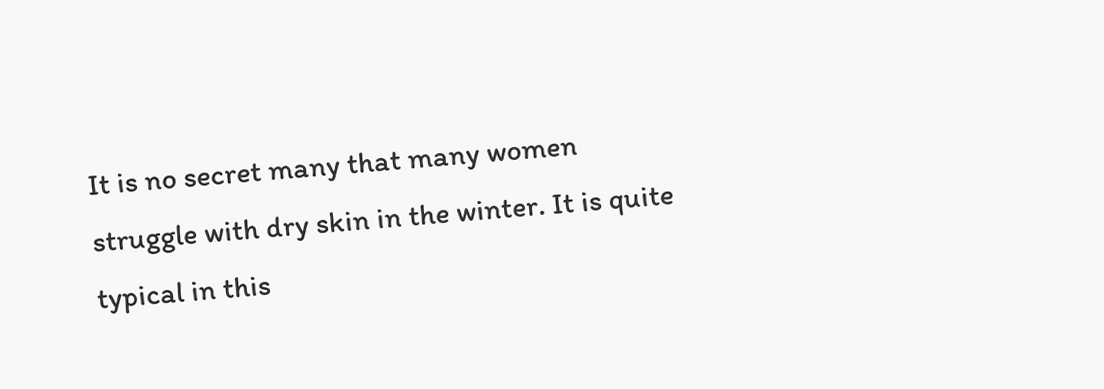It is no secret many that many women struggle with dry skin in the winter. It is quite typical in this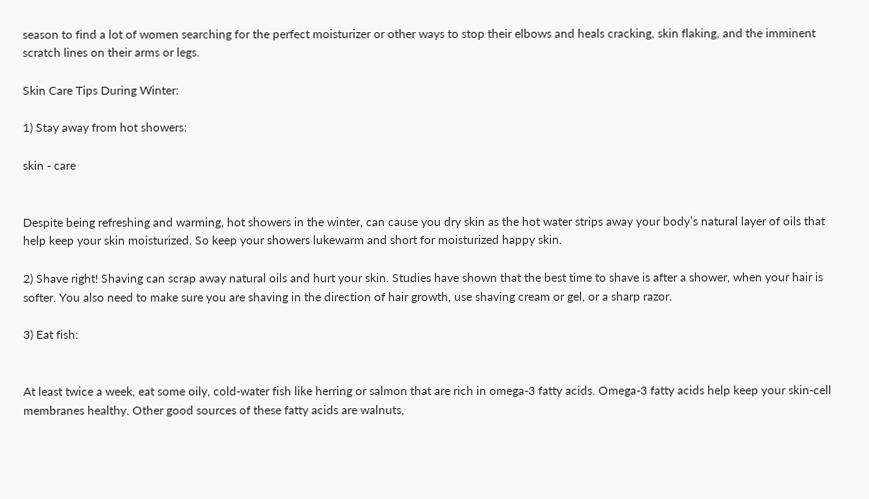season to find a lot of women searching for the perfect moisturizer or other ways to stop their elbows and heals cracking, skin flaking, and the imminent scratch lines on their arms or legs.

Skin Care Tips During Winter:

1) Stay away from hot showers:

skin - care


Despite being refreshing and warming, hot showers in the winter, can cause you dry skin as the hot water strips away your body’s natural layer of oils that help keep your skin moisturized. So keep your showers lukewarm and short for moisturized happy skin.

2) Shave right! Shaving can scrap away natural oils and hurt your skin. Studies have shown that the best time to shave is after a shower, when your hair is softer. You also need to make sure you are shaving in the direction of hair growth, use shaving cream or gel, or a sharp razor.

3) Eat fish:


At least twice a week, eat some oily, cold-water fish like herring or salmon that are rich in omega-3 fatty acids. Omega-3 fatty acids help keep your skin-cell membranes healthy. Other good sources of these fatty acids are walnuts,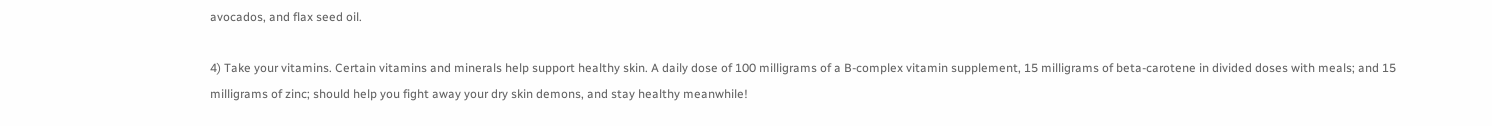avocados, and flax seed oil.

4) Take your vitamins. Certain vitamins and minerals help support healthy skin. A daily dose of 100 milligrams of a B-complex vitamin supplement, 15 milligrams of beta-carotene in divided doses with meals; and 15 milligrams of zinc; should help you fight away your dry skin demons, and stay healthy meanwhile!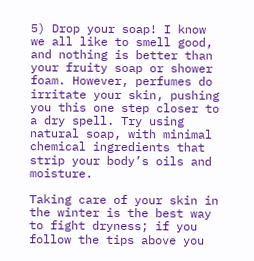5) Drop your soap! I know we all like to smell good, and nothing is better than your fruity soap or shower foam. However, perfumes do irritate your skin, pushing you this one step closer to a dry spell. Try using natural soap, with minimal chemical ingredients that strip your body’s oils and moisture.

Taking care of your skin in the winter is the best way to fight dryness; if you follow the tips above you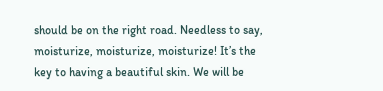should be on the right road. Needless to say, moisturize, moisturize, moisturize! It’s the key to having a beautiful skin. We will be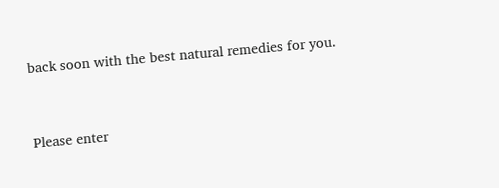back soon with the best natural remedies for you.


Please enter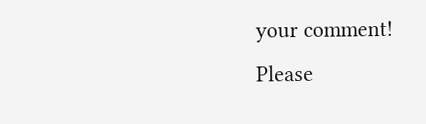your comment!
Please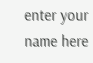enter your name here